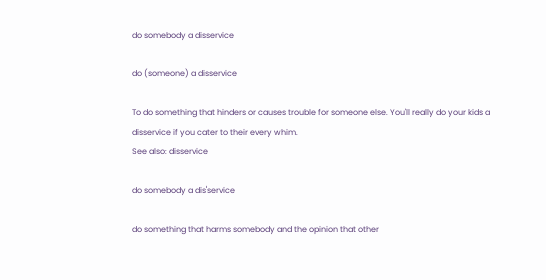do somebody a disservice

do (someone) a disservice

To do something that hinders or causes trouble for someone else. You'll really do your kids a disservice if you cater to their every whim.
See also: disservice

do somebody a disˈservice

do something that harms somebody and the opinion that other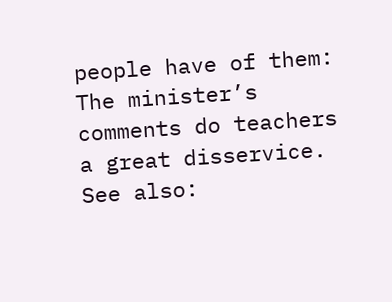people have of them: The minister’s comments do teachers a great disservice.
See also: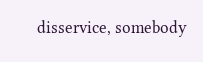disservice, somebody